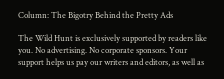Column: The Bigotry Behind the Pretty Ads

The Wild Hunt is exclusively supported by readers like you. No advertising. No corporate sponsors. Your support helps us pay our writers and editors, as well as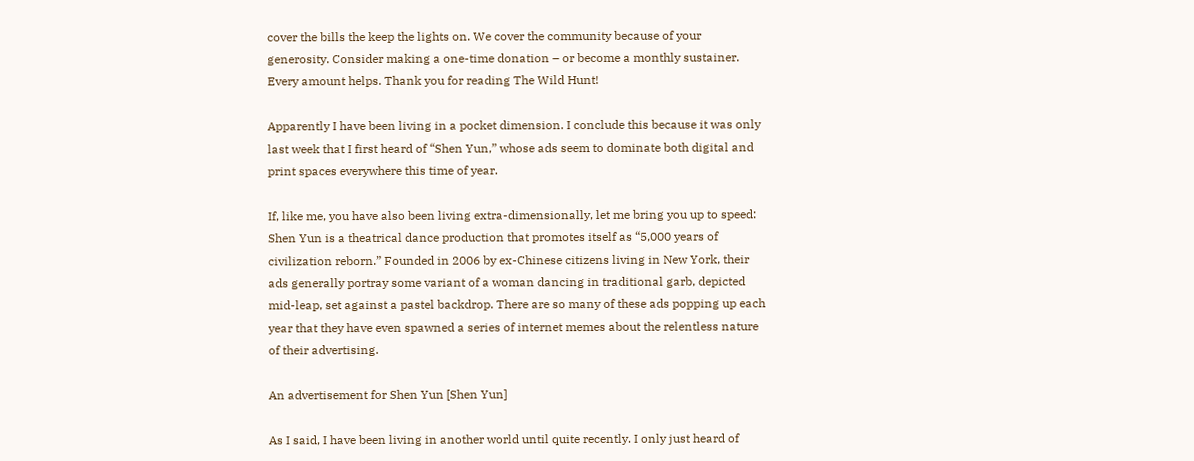cover the bills the keep the lights on. We cover the community because of your generosity. Consider making a one-time donation – or become a monthly sustainer. Every amount helps. Thank you for reading The Wild Hunt!

Apparently I have been living in a pocket dimension. I conclude this because it was only last week that I first heard of “Shen Yun,” whose ads seem to dominate both digital and print spaces everywhere this time of year.

If, like me, you have also been living extra-dimensionally, let me bring you up to speed: Shen Yun is a theatrical dance production that promotes itself as “5,000 years of civilization reborn.” Founded in 2006 by ex-Chinese citizens living in New York, their ads generally portray some variant of a woman dancing in traditional garb, depicted mid-leap, set against a pastel backdrop. There are so many of these ads popping up each year that they have even spawned a series of internet memes about the relentless nature of their advertising.

An advertisement for Shen Yun [Shen Yun]

As I said, I have been living in another world until quite recently. I only just heard of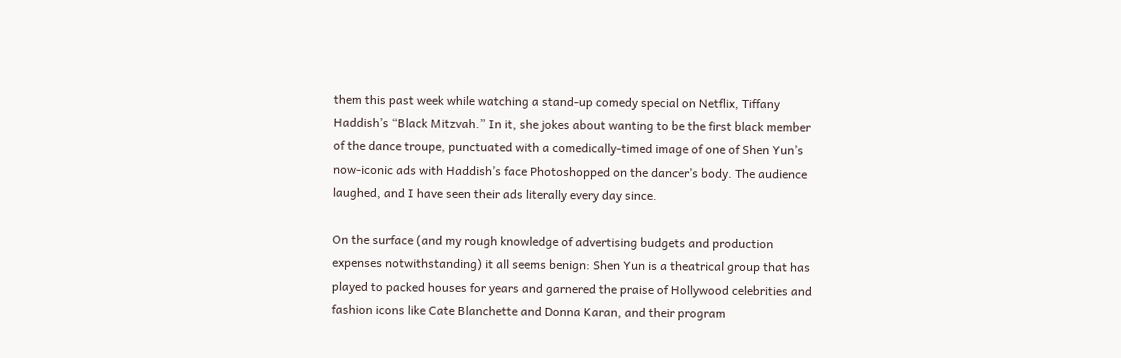them this past week while watching a stand-up comedy special on Netflix, Tiffany Haddish’s “Black Mitzvah.” In it, she jokes about wanting to be the first black member of the dance troupe, punctuated with a comedically-timed image of one of Shen Yun’s now-iconic ads with Haddish’s face Photoshopped on the dancer’s body. The audience laughed, and I have seen their ads literally every day since.

On the surface (and my rough knowledge of advertising budgets and production expenses notwithstanding) it all seems benign: Shen Yun is a theatrical group that has played to packed houses for years and garnered the praise of Hollywood celebrities and fashion icons like Cate Blanchette and Donna Karan, and their program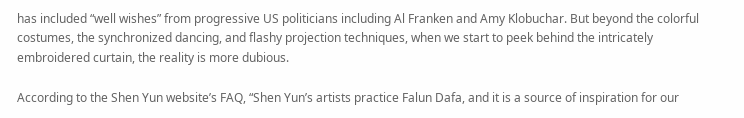has included “well wishes” from progressive US politicians including Al Franken and Amy Klobuchar. But beyond the colorful costumes, the synchronized dancing, and flashy projection techniques, when we start to peek behind the intricately embroidered curtain, the reality is more dubious.

According to the Shen Yun website’s FAQ, “Shen Yun’s artists practice Falun Dafa, and it is a source of inspiration for our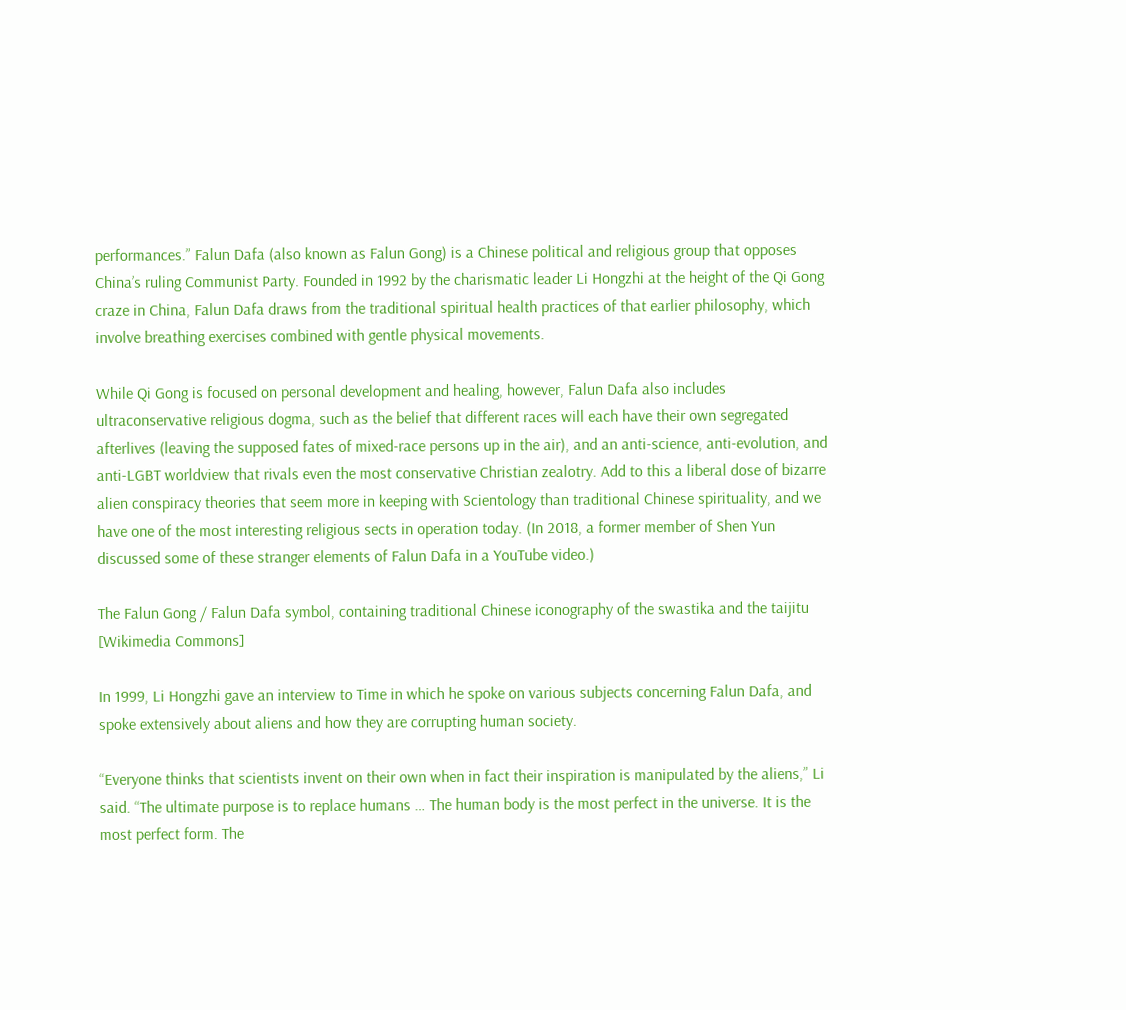performances.” Falun Dafa (also known as Falun Gong) is a Chinese political and religious group that opposes China’s ruling Communist Party. Founded in 1992 by the charismatic leader Li Hongzhi at the height of the Qi Gong craze in China, Falun Dafa draws from the traditional spiritual health practices of that earlier philosophy, which involve breathing exercises combined with gentle physical movements.

While Qi Gong is focused on personal development and healing, however, Falun Dafa also includes ultraconservative religious dogma, such as the belief that different races will each have their own segregated afterlives (leaving the supposed fates of mixed-race persons up in the air), and an anti-science, anti-evolution, and anti-LGBT worldview that rivals even the most conservative Christian zealotry. Add to this a liberal dose of bizarre alien conspiracy theories that seem more in keeping with Scientology than traditional Chinese spirituality, and we have one of the most interesting religious sects in operation today. (In 2018, a former member of Shen Yun discussed some of these stranger elements of Falun Dafa in a YouTube video.)

The Falun Gong / Falun Dafa symbol, containing traditional Chinese iconography of the swastika and the taijitu [Wikimedia Commons]

In 1999, Li Hongzhi gave an interview to Time in which he spoke on various subjects concerning Falun Dafa, and spoke extensively about aliens and how they are corrupting human society.

“Everyone thinks that scientists invent on their own when in fact their inspiration is manipulated by the aliens,” Li said. “The ultimate purpose is to replace humans … The human body is the most perfect in the universe. It is the most perfect form. The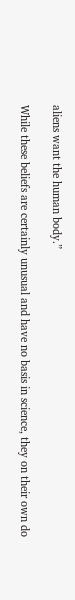aliens want the human body.”

While these beliefs are certainly unusual and have no basis in science, they on their own do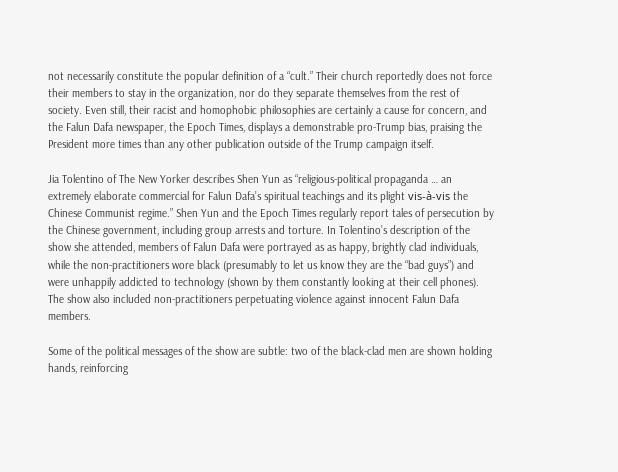not necessarily constitute the popular definition of a “cult.” Their church reportedly does not force their members to stay in the organization, nor do they separate themselves from the rest of society. Even still, their racist and homophobic philosophies are certainly a cause for concern, and the Falun Dafa newspaper, the Epoch Times, displays a demonstrable pro-Trump bias, praising the President more times than any other publication outside of the Trump campaign itself.

Jia Tolentino of The New Yorker describes Shen Yun as “religious-political propaganda … an extremely elaborate commercial for Falun Dafa’s spiritual teachings and its plight vis-à-vis the Chinese Communist regime.” Shen Yun and the Epoch Times regularly report tales of persecution by the Chinese government, including group arrests and torture. In Tolentino’s description of the show she attended, members of Falun Dafa were portrayed as as happy, brightly clad individuals, while the non-practitioners wore black (presumably to let us know they are the “bad guys”) and were unhappily addicted to technology (shown by them constantly looking at their cell phones). The show also included non-practitioners perpetuating violence against innocent Falun Dafa members.

Some of the political messages of the show are subtle: two of the black-clad men are shown holding hands, reinforcing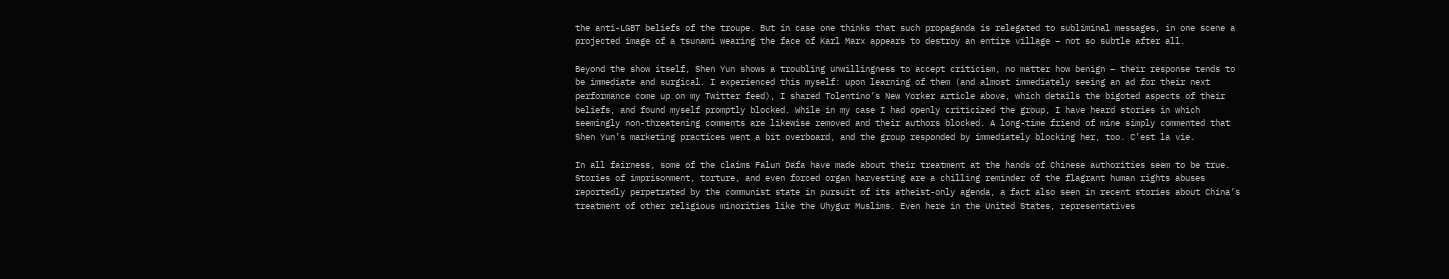the anti-LGBT beliefs of the troupe. But in case one thinks that such propaganda is relegated to subliminal messages, in one scene a projected image of a tsunami wearing the face of Karl Marx appears to destroy an entire village – not so subtle after all.

Beyond the show itself, Shen Yun shows a troubling unwillingness to accept criticism, no matter how benign – their response tends to be immediate and surgical. I experienced this myself: upon learning of them (and almost immediately seeing an ad for their next performance come up on my Twitter feed), I shared Tolentino’s New Yorker article above, which details the bigoted aspects of their beliefs, and found myself promptly blocked. While in my case I had openly criticized the group, I have heard stories in which seemingly non-threatening comments are likewise removed and their authors blocked. A long-time friend of mine simply commented that Shen Yun’s marketing practices went a bit overboard, and the group responded by immediately blocking her, too. C’est la vie.

In all fairness, some of the claims Falun Dafa have made about their treatment at the hands of Chinese authorities seem to be true. Stories of imprisonment, torture, and even forced organ harvesting are a chilling reminder of the flagrant human rights abuses reportedly perpetrated by the communist state in pursuit of its atheist-only agenda, a fact also seen in recent stories about China’s treatment of other religious minorities like the Uhygur Muslims. Even here in the United States, representatives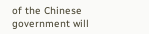of the Chinese government will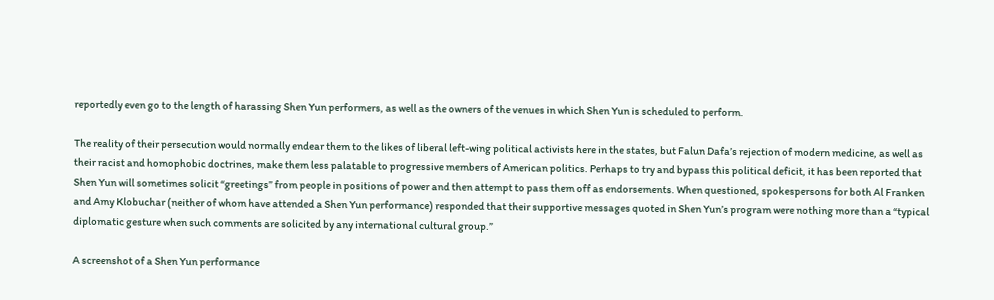reportedly even go to the length of harassing Shen Yun performers, as well as the owners of the venues in which Shen Yun is scheduled to perform.

The reality of their persecution would normally endear them to the likes of liberal left-wing political activists here in the states, but Falun Dafa’s rejection of modern medicine, as well as their racist and homophobic doctrines, make them less palatable to progressive members of American politics. Perhaps to try and bypass this political deficit, it has been reported that Shen Yun will sometimes solicit “greetings” from people in positions of power and then attempt to pass them off as endorsements. When questioned, spokespersons for both Al Franken and Amy Klobuchar (neither of whom have attended a Shen Yun performance) responded that their supportive messages quoted in Shen Yun’s program were nothing more than a “typical diplomatic gesture when such comments are solicited by any international cultural group.”

A screenshot of a Shen Yun performance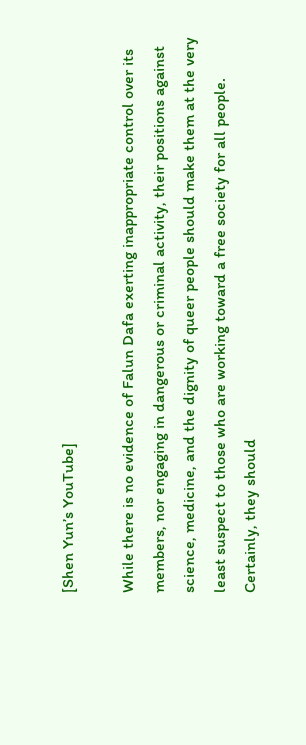[Shen Yun’s YouTube]

While there is no evidence of Falun Dafa exerting inappropriate control over its members, nor engaging in dangerous or criminal activity, their positions against science, medicine, and the dignity of queer people should make them at the very least suspect to those who are working toward a free society for all people. Certainly, they should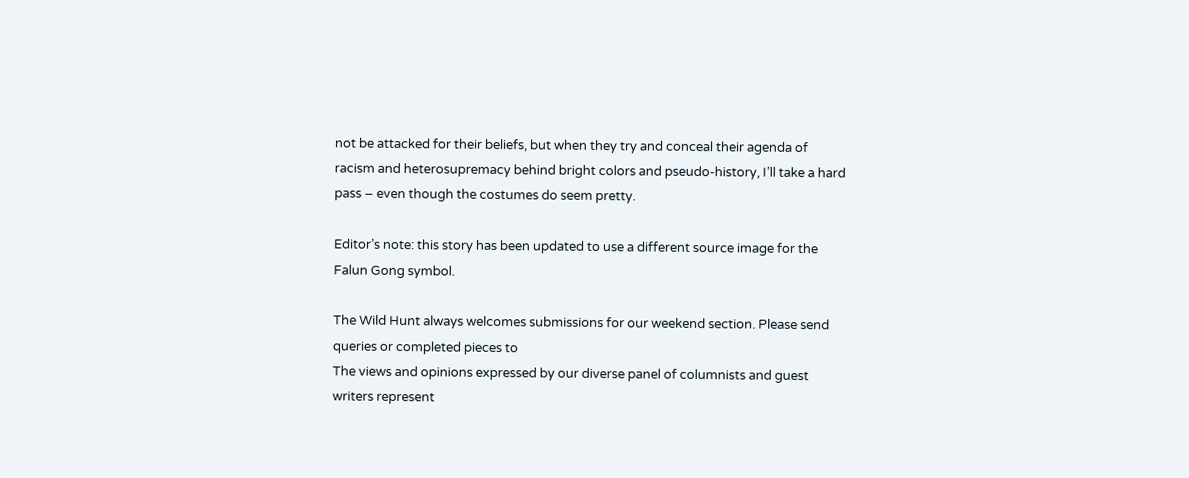not be attacked for their beliefs, but when they try and conceal their agenda of racism and heterosupremacy behind bright colors and pseudo-history, I’ll take a hard pass – even though the costumes do seem pretty.

Editor’s note: this story has been updated to use a different source image for the Falun Gong symbol.

The Wild Hunt always welcomes submissions for our weekend section. Please send queries or completed pieces to
The views and opinions expressed by our diverse panel of columnists and guest writers represent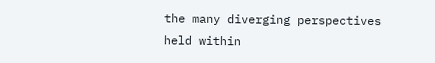the many diverging perspectives held within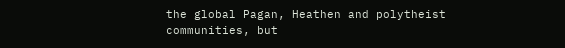the global Pagan, Heathen and polytheist communities, but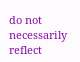do not necessarily reflect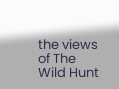the views of The Wild Hunt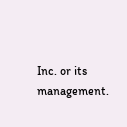Inc. or its management.